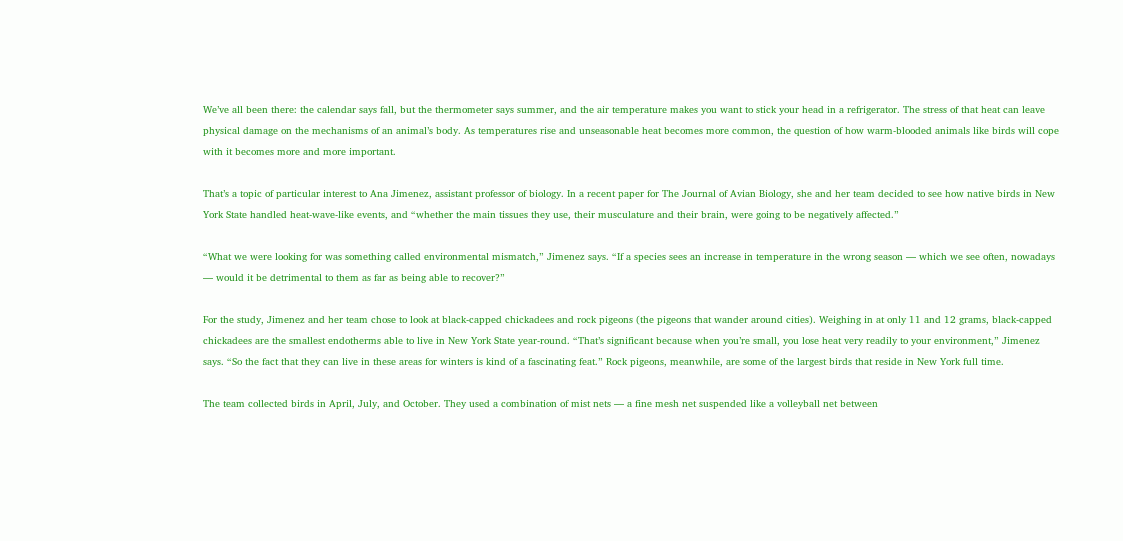We’ve all been there: the calendar says fall, but the thermometer says summer, and the air temperature makes you want to stick your head in a refrigerator. The stress of that heat can leave physical damage on the mechanisms of an animal’s body. As temperatures rise and unseasonable heat becomes more common, the question of how warm-blooded animals like birds will cope with it becomes more and more important.

That’s a topic of particular interest to Ana Jimenez, assistant professor of biology. In a recent paper for The Journal of Avian Biology, she and her team decided to see how native birds in New York State handled heat-wave-like events, and “whether the main tissues they use, their musculature and their brain, were going to be negatively affected.”

“What we were looking for was something called environmental mismatch,” Jimenez says. “If a species sees an increase in temperature in the wrong season — which we see often, nowadays — would it be detrimental to them as far as being able to recover?”

For the study, Jimenez and her team chose to look at black-capped chickadees and rock pigeons (the pigeons that wander around cities). Weighing in at only 11 and 12 grams, black-capped chickadees are the smallest endotherms able to live in New York State year-round. “That’s significant because when you’re small, you lose heat very readily to your environment,” Jimenez says. “So the fact that they can live in these areas for winters is kind of a fascinating feat.” Rock pigeons, meanwhile, are some of the largest birds that reside in New York full time.

The team collected birds in April, July, and October. They used a combination of mist nets — a fine mesh net suspended like a volleyball net between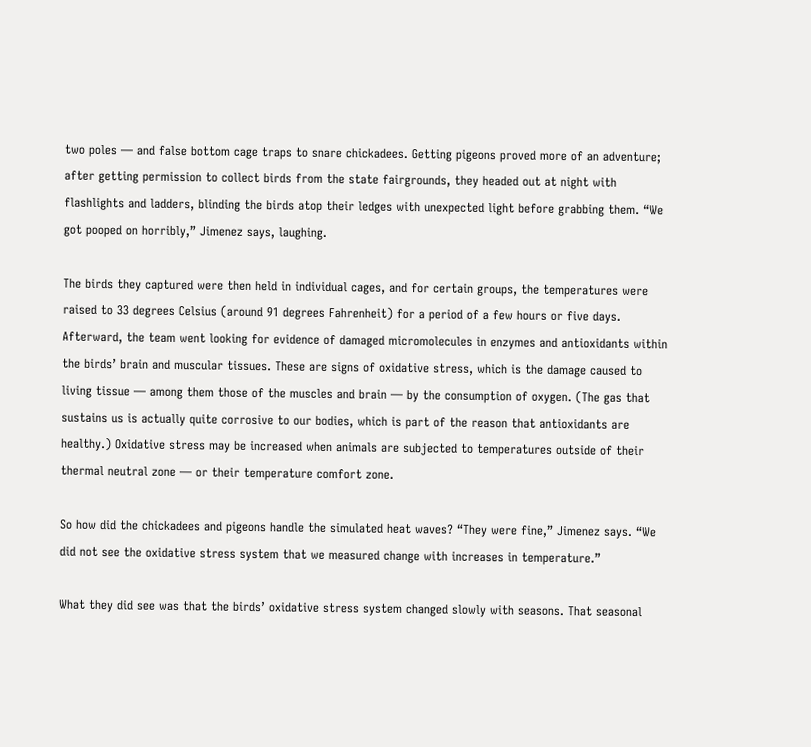two poles — and false bottom cage traps to snare chickadees. Getting pigeons proved more of an adventure; after getting permission to collect birds from the state fairgrounds, they headed out at night with flashlights and ladders, blinding the birds atop their ledges with unexpected light before grabbing them. “We got pooped on horribly,” Jimenez says, laughing.

The birds they captured were then held in individual cages, and for certain groups, the temperatures were raised to 33 degrees Celsius (around 91 degrees Fahrenheit) for a period of a few hours or five days. Afterward, the team went looking for evidence of damaged micromolecules in enzymes and antioxidants within the birds’ brain and muscular tissues. These are signs of oxidative stress, which is the damage caused to living tissue — among them those of the muscles and brain — by the consumption of oxygen. (The gas that sustains us is actually quite corrosive to our bodies, which is part of the reason that antioxidants are healthy.) Oxidative stress may be increased when animals are subjected to temperatures outside of their thermal neutral zone — or their temperature comfort zone.

So how did the chickadees and pigeons handle the simulated heat waves? “They were fine,” Jimenez says. “We did not see the oxidative stress system that we measured change with increases in temperature.”

What they did see was that the birds’ oxidative stress system changed slowly with seasons. That seasonal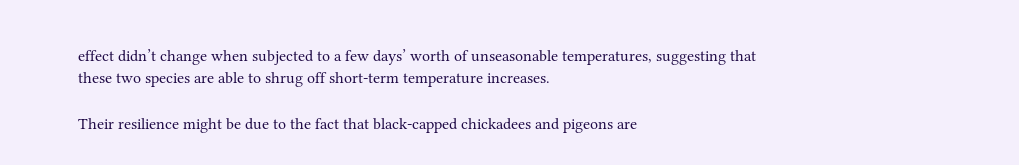effect didn’t change when subjected to a few days’ worth of unseasonable temperatures, suggesting that these two species are able to shrug off short-term temperature increases.

Their resilience might be due to the fact that black-capped chickadees and pigeons are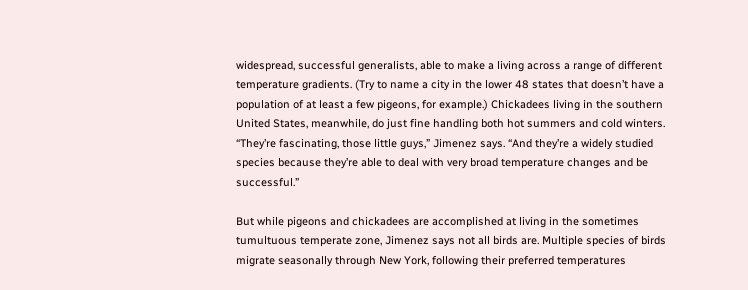widespread, successful generalists, able to make a living across a range of different temperature gradients. (Try to name a city in the lower 48 states that doesn’t have a population of at least a few pigeons, for example.) Chickadees living in the southern United States, meanwhile, do just fine handling both hot summers and cold winters. “They’re fascinating, those little guys,” Jimenez says. “And they’re a widely studied species because they’re able to deal with very broad temperature changes and be successful.”

But while pigeons and chickadees are accomplished at living in the sometimes tumultuous temperate zone, Jimenez says not all birds are. Multiple species of birds migrate seasonally through New York, following their preferred temperatures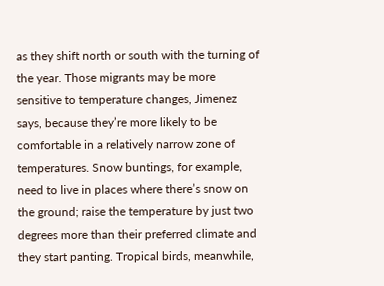as they shift north or south with the turning of the year. Those migrants may be more sensitive to temperature changes, Jimenez says, because they’re more likely to be comfortable in a relatively narrow zone of temperatures. Snow buntings, for example, need to live in places where there’s snow on the ground; raise the temperature by just two degrees more than their preferred climate and they start panting. Tropical birds, meanwhile,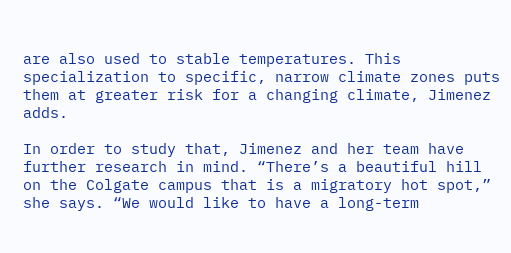are also used to stable temperatures. This specialization to specific, narrow climate zones puts them at greater risk for a changing climate, Jimenez adds.

In order to study that, Jimenez and her team have further research in mind. “There’s a beautiful hill on the Colgate campus that is a migratory hot spot,” she says. “We would like to have a long-term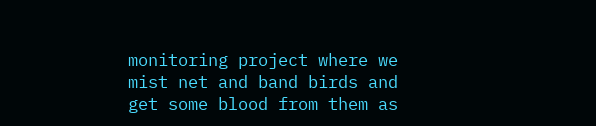monitoring project where we mist net and band birds and get some blood from them as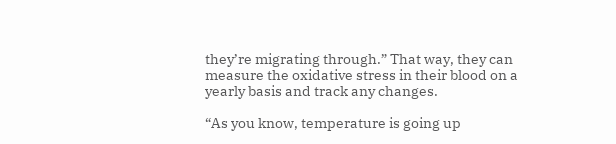they’re migrating through.” That way, they can measure the oxidative stress in their blood on a yearly basis and track any changes.

“As you know, temperature is going up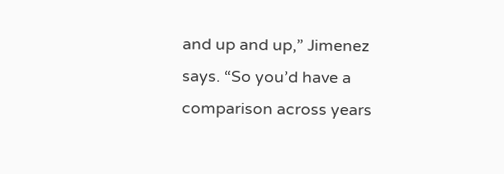and up and up,” Jimenez says. “So you’d have a comparison across years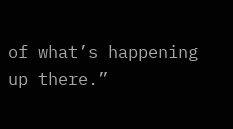of what’s happening up there.”